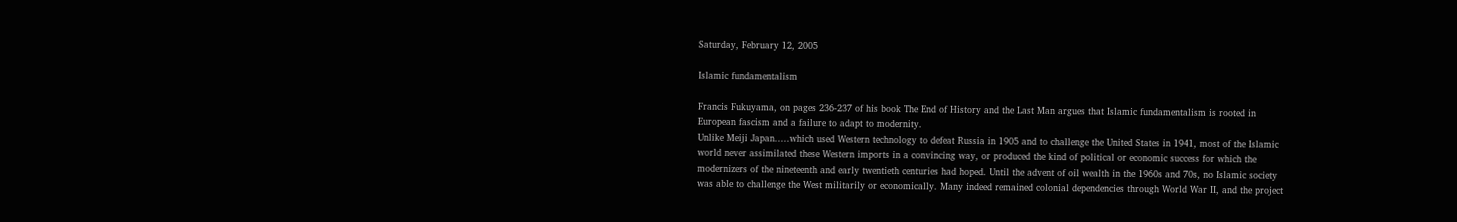Saturday, February 12, 2005

Islamic fundamentalism

Francis Fukuyama, on pages 236-237 of his book The End of History and the Last Man argues that Islamic fundamentalism is rooted in European fascism and a failure to adapt to modernity.
Unlike Meiji Japan.....which used Western technology to defeat Russia in 1905 and to challenge the United States in 1941, most of the Islamic world never assimilated these Western imports in a convincing way, or produced the kind of political or economic success for which the modernizers of the nineteenth and early twentieth centuries had hoped. Until the advent of oil wealth in the 1960s and 70s, no Islamic society was able to challenge the West militarily or economically. Many indeed remained colonial dependencies through World War II, and the project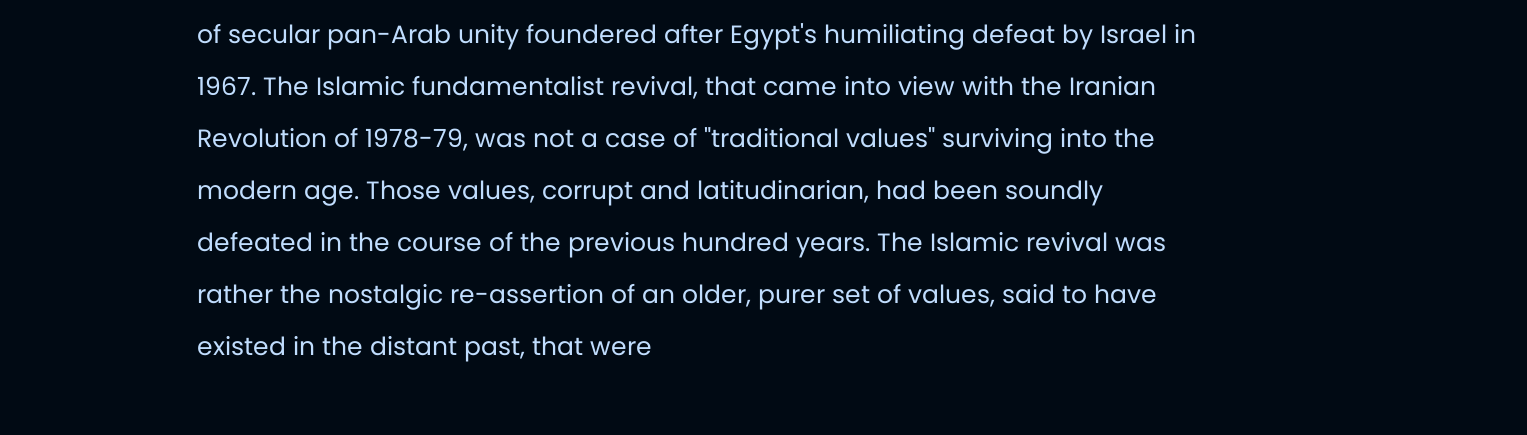of secular pan-Arab unity foundered after Egypt's humiliating defeat by Israel in 1967. The Islamic fundamentalist revival, that came into view with the Iranian Revolution of 1978-79, was not a case of "traditional values" surviving into the modern age. Those values, corrupt and latitudinarian, had been soundly defeated in the course of the previous hundred years. The Islamic revival was rather the nostalgic re-assertion of an older, purer set of values, said to have existed in the distant past, that were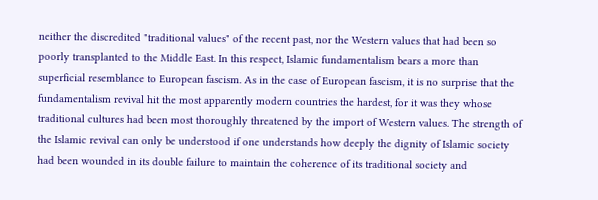neither the discredited "traditional values" of the recent past, nor the Western values that had been so poorly transplanted to the Middle East. In this respect, Islamic fundamentalism bears a more than superficial resemblance to European fascism. As in the case of European fascism, it is no surprise that the fundamentalism revival hit the most apparently modern countries the hardest, for it was they whose traditional cultures had been most thoroughly threatened by the import of Western values. The strength of the Islamic revival can only be understood if one understands how deeply the dignity of Islamic society had been wounded in its double failure to maintain the coherence of its traditional society and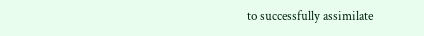to successfully assimilate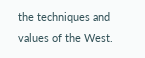the techniques and values of the West.